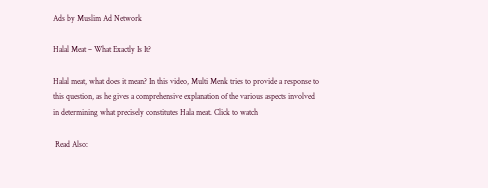Ads by Muslim Ad Network

Halal Meat – What Exactly Is It?

Halal meat, what does it mean? In this video, Multi Menk tries to provide a response to this question, as he gives a comprehensive explanation of the various aspects involved in determining what precisely constitutes Hala meat. Click to watch

 Read Also: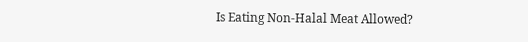Is Eating Non-Halal Meat Allowed?